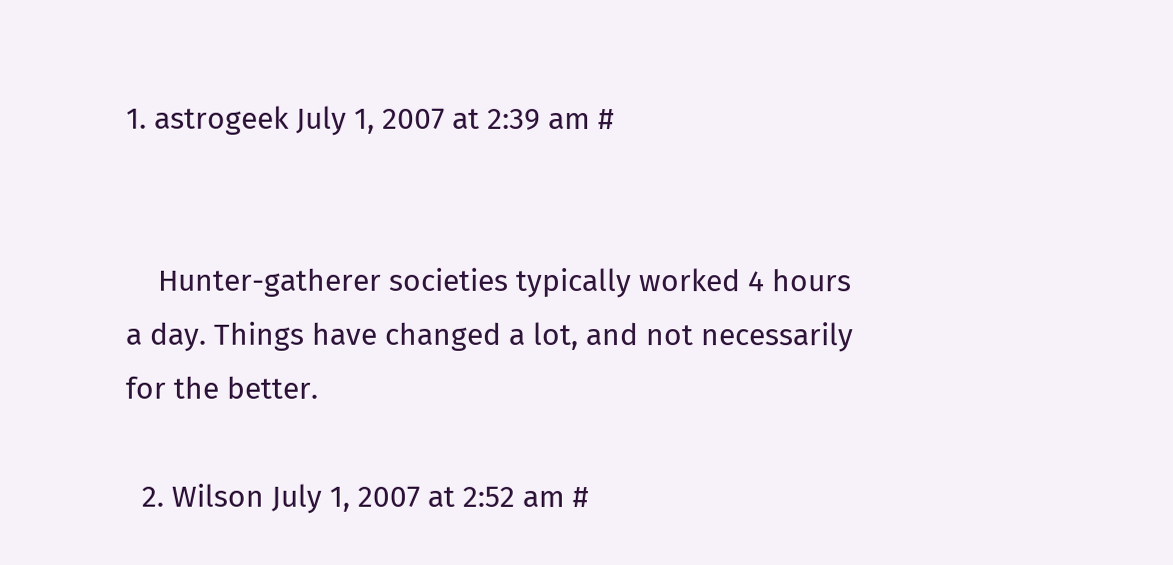1. astrogeek July 1, 2007 at 2:39 am #


    Hunter-gatherer societies typically worked 4 hours a day. Things have changed a lot, and not necessarily for the better.

  2. Wilson July 1, 2007 at 2:52 am #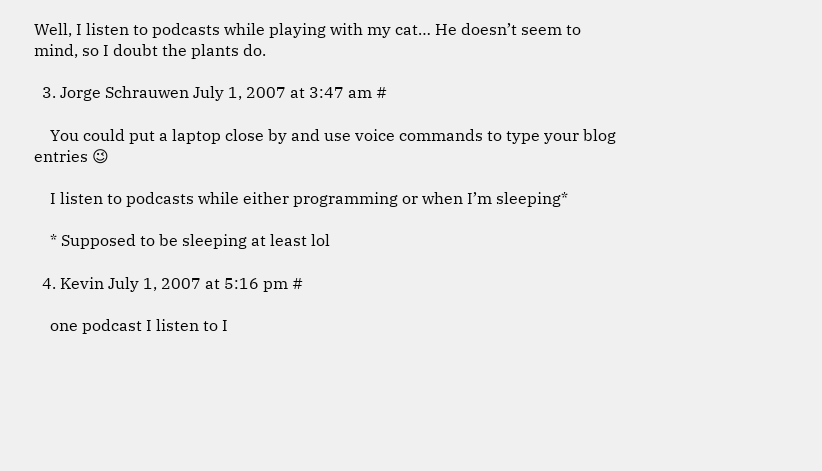Well, I listen to podcasts while playing with my cat… He doesn’t seem to mind, so I doubt the plants do.

  3. Jorge Schrauwen July 1, 2007 at 3:47 am #

    You could put a laptop close by and use voice commands to type your blog entries 😉

    I listen to podcasts while either programming or when I’m sleeping*

    * Supposed to be sleeping at least lol

  4. Kevin July 1, 2007 at 5:16 pm #

    one podcast I listen to I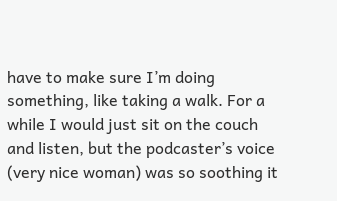have to make sure I’m doing something, like taking a walk. For a while I would just sit on the couch and listen, but the podcaster’s voice (very nice woman) was so soothing it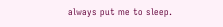always put me to sleep.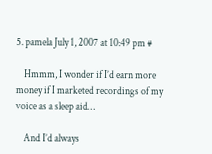5. pamela July 1, 2007 at 10:49 pm #

    Hmmm, I wonder if I’d earn more money if I marketed recordings of my voice as a sleep aid…

    And I’d always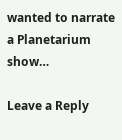wanted to narrate a Planetarium show…

Leave a Reply